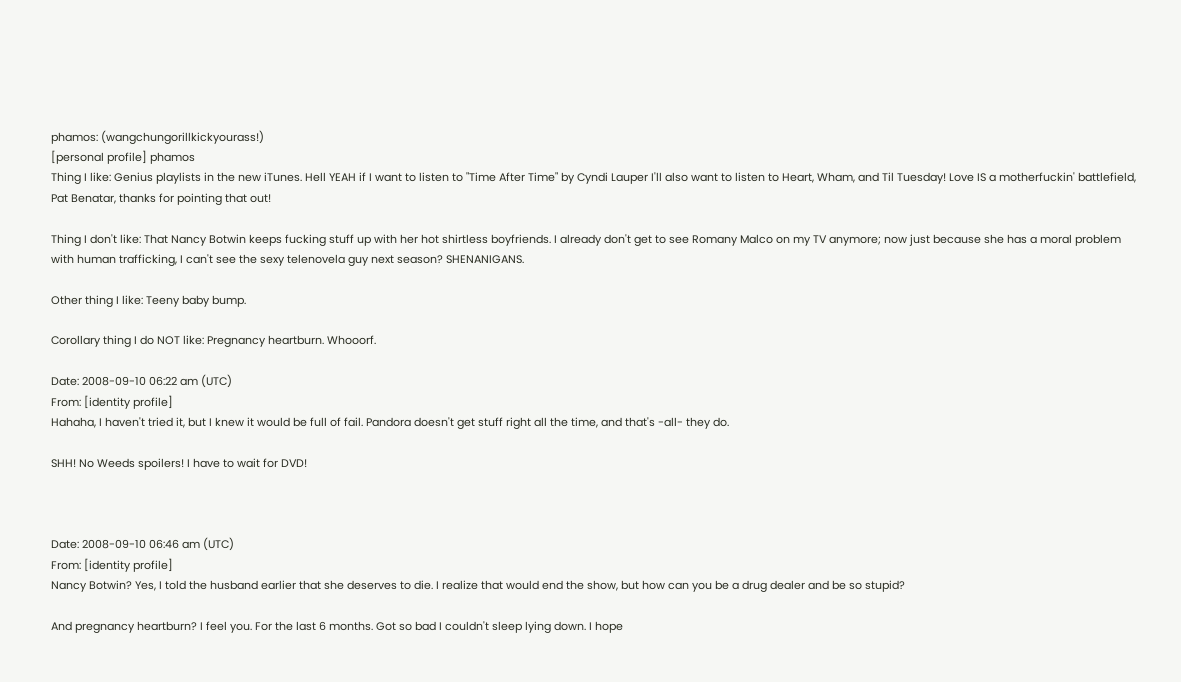phamos: (wangchungorillkickyourass!)
[personal profile] phamos
Thing I like: Genius playlists in the new iTunes. Hell YEAH if I want to listen to "Time After Time" by Cyndi Lauper I'll also want to listen to Heart, Wham, and Til Tuesday! Love IS a motherfuckin' battlefield, Pat Benatar, thanks for pointing that out!

Thing I don't like: That Nancy Botwin keeps fucking stuff up with her hot shirtless boyfriends. I already don't get to see Romany Malco on my TV anymore; now just because she has a moral problem with human trafficking, I can't see the sexy telenovela guy next season? SHENANIGANS.

Other thing I like: Teeny baby bump.

Corollary thing I do NOT like: Pregnancy heartburn. Whooorf.

Date: 2008-09-10 06:22 am (UTC)
From: [identity profile]
Hahaha, I haven't tried it, but I knew it would be full of fail. Pandora doesn't get stuff right all the time, and that's -all- they do.

SHH! No Weeds spoilers! I have to wait for DVD!



Date: 2008-09-10 06:46 am (UTC)
From: [identity profile]
Nancy Botwin? Yes, I told the husband earlier that she deserves to die. I realize that would end the show, but how can you be a drug dealer and be so stupid?

And pregnancy heartburn? I feel you. For the last 6 months. Got so bad I couldn't sleep lying down. I hope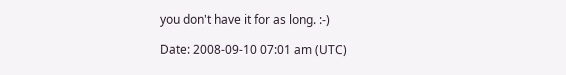you don't have it for as long. :-)

Date: 2008-09-10 07:01 am (UTC)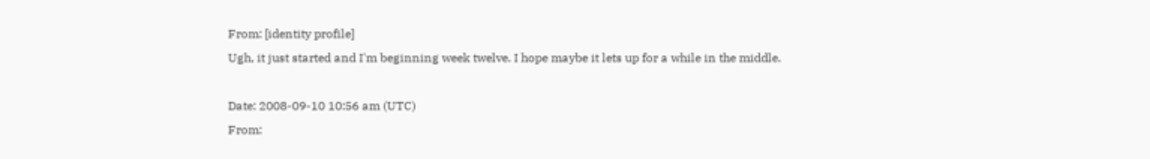From: [identity profile]
Ugh, it just started and I'm beginning week twelve. I hope maybe it lets up for a while in the middle.

Date: 2008-09-10 10:56 am (UTC)
From: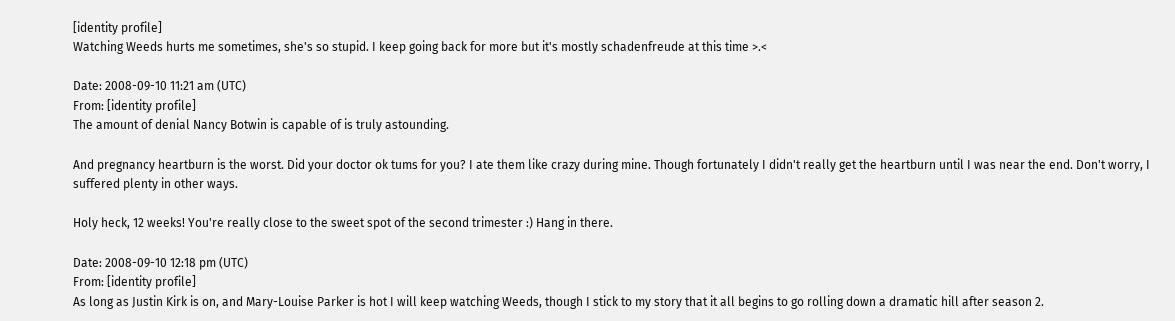[identity profile]
Watching Weeds hurts me sometimes, she's so stupid. I keep going back for more but it's mostly schadenfreude at this time >.<

Date: 2008-09-10 11:21 am (UTC)
From: [identity profile]
The amount of denial Nancy Botwin is capable of is truly astounding.

And pregnancy heartburn is the worst. Did your doctor ok tums for you? I ate them like crazy during mine. Though fortunately I didn't really get the heartburn until I was near the end. Don't worry, I suffered plenty in other ways.

Holy heck, 12 weeks! You're really close to the sweet spot of the second trimester :) Hang in there.

Date: 2008-09-10 12:18 pm (UTC)
From: [identity profile]
As long as Justin Kirk is on, and Mary-Louise Parker is hot I will keep watching Weeds, though I stick to my story that it all begins to go rolling down a dramatic hill after season 2.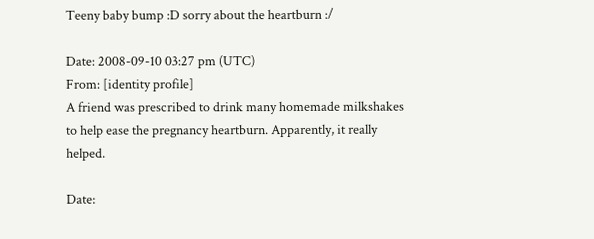Teeny baby bump :D sorry about the heartburn :/

Date: 2008-09-10 03:27 pm (UTC)
From: [identity profile]
A friend was prescribed to drink many homemade milkshakes to help ease the pregnancy heartburn. Apparently, it really helped.

Date: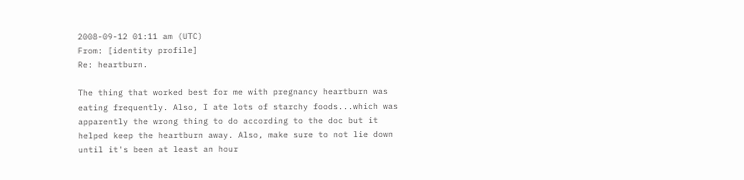2008-09-12 01:11 am (UTC)
From: [identity profile]
Re: heartburn.

The thing that worked best for me with pregnancy heartburn was eating frequently. Also, I ate lots of starchy foods...which was apparently the wrong thing to do according to the doc but it helped keep the heartburn away. Also, make sure to not lie down until it's been at least an hour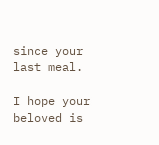since your last meal.

I hope your beloved is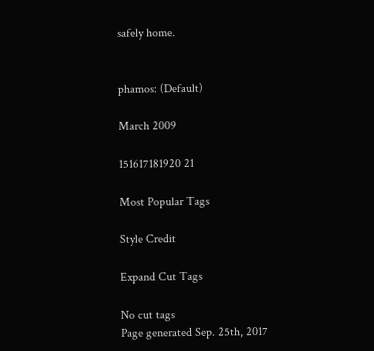safely home.


phamos: (Default)

March 2009

151617181920 21

Most Popular Tags

Style Credit

Expand Cut Tags

No cut tags
Page generated Sep. 25th, 2017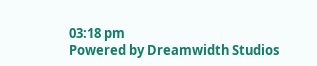03:18 pm
Powered by Dreamwidth Studios